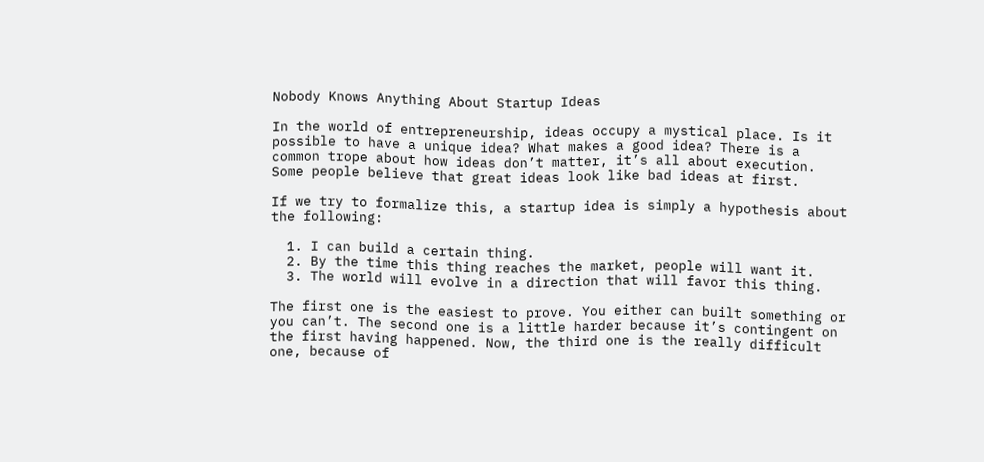Nobody Knows Anything About Startup Ideas

In the world of entrepreneurship, ideas occupy a mystical place. Is it possible to have a unique idea? What makes a good idea? There is a common trope about how ideas don’t matter, it’s all about execution. Some people believe that great ideas look like bad ideas at first.

If we try to formalize this, a startup idea is simply a hypothesis about the following:

  1. I can build a certain thing.
  2. By the time this thing reaches the market, people will want it.
  3. The world will evolve in a direction that will favor this thing.

The first one is the easiest to prove. You either can built something or you can’t. The second one is a little harder because it’s contingent on the first having happened. Now, the third one is the really difficult one, because of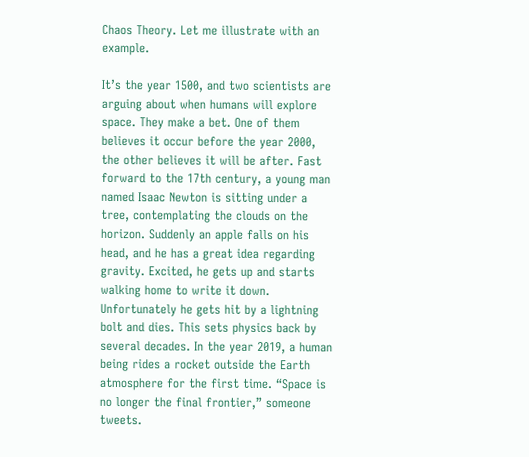Chaos Theory. Let me illustrate with an example.

It’s the year 1500, and two scientists are arguing about when humans will explore space. They make a bet. One of them believes it occur before the year 2000, the other believes it will be after. Fast forward to the 17th century, a young man named Isaac Newton is sitting under a tree, contemplating the clouds on the horizon. Suddenly an apple falls on his head, and he has a great idea regarding gravity. Excited, he gets up and starts walking home to write it down. Unfortunately he gets hit by a lightning bolt and dies. This sets physics back by several decades. In the year 2019, a human being rides a rocket outside the Earth atmosphere for the first time. “Space is no longer the final frontier,” someone tweets.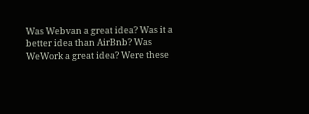Was Webvan a great idea? Was it a better idea than AirBnb? Was WeWork a great idea? Were these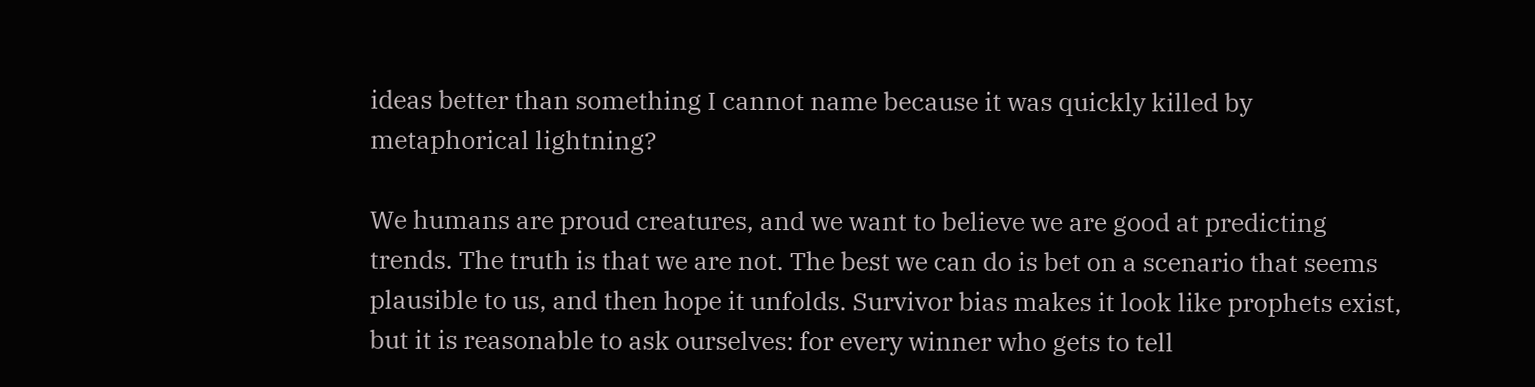ideas better than something I cannot name because it was quickly killed by metaphorical lightning?

We humans are proud creatures, and we want to believe we are good at predicting trends. The truth is that we are not. The best we can do is bet on a scenario that seems plausible to us, and then hope it unfolds. Survivor bias makes it look like prophets exist, but it is reasonable to ask ourselves: for every winner who gets to tell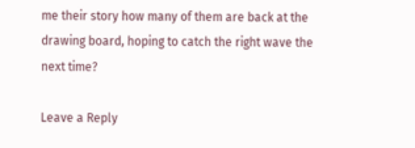me their story how many of them are back at the drawing board, hoping to catch the right wave the next time?

Leave a Reply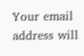Your email address will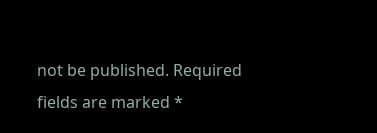not be published. Required fields are marked *